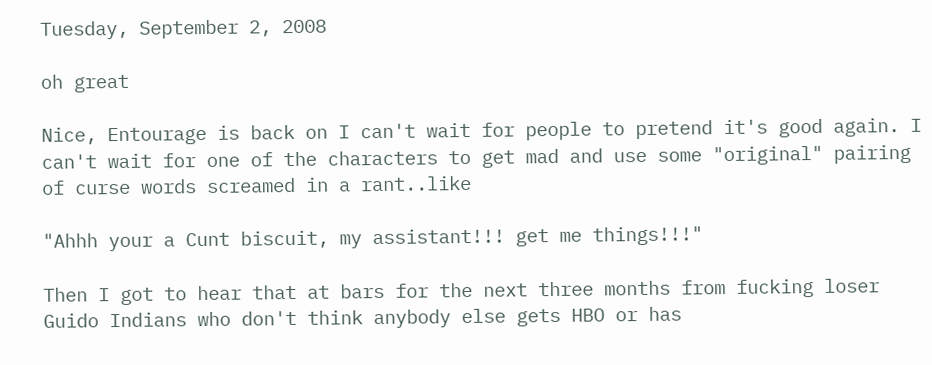Tuesday, September 2, 2008

oh great

Nice, Entourage is back on I can't wait for people to pretend it's good again. I can't wait for one of the characters to get mad and use some "original" pairing of curse words screamed in a rant..like

"Ahhh your a Cunt biscuit, my assistant!!! get me things!!!"

Then I got to hear that at bars for the next three months from fucking loser Guido Indians who don't think anybody else gets HBO or has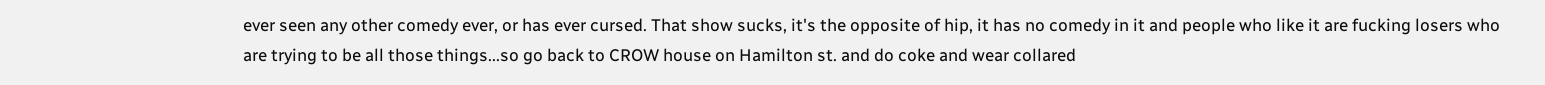ever seen any other comedy ever, or has ever cursed. That show sucks, it's the opposite of hip, it has no comedy in it and people who like it are fucking losers who are trying to be all those things...so go back to CROW house on Hamilton st. and do coke and wear collared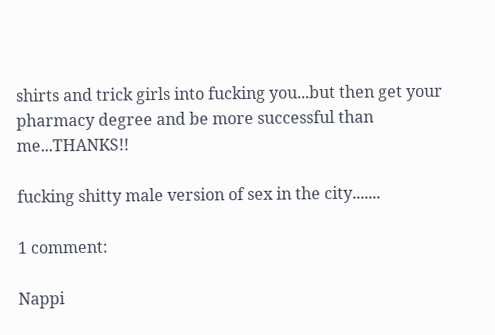shirts and trick girls into fucking you...but then get your pharmacy degree and be more successful than me...THANKS!!

fucking shitty male version of sex in the city.......

1 comment:

Nappi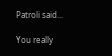Patroli said...

You really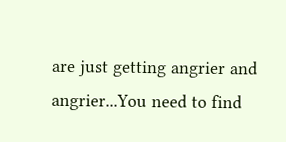are just getting angrier and angrier...You need to find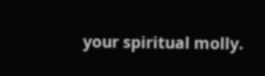your spiritual molly.